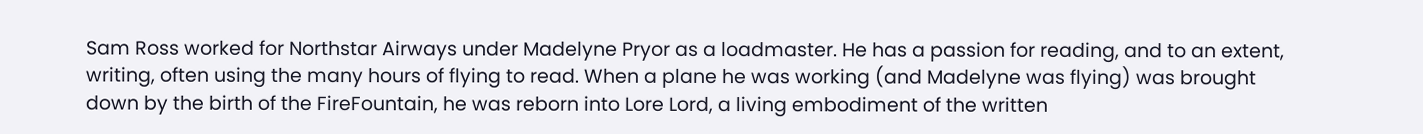Sam Ross worked for Northstar Airways under Madelyne Pryor as a loadmaster. He has a passion for reading, and to an extent, writing, often using the many hours of flying to read. When a plane he was working (and Madelyne was flying) was brought down by the birth of the FireFountain, he was reborn into Lore Lord, a living embodiment of the written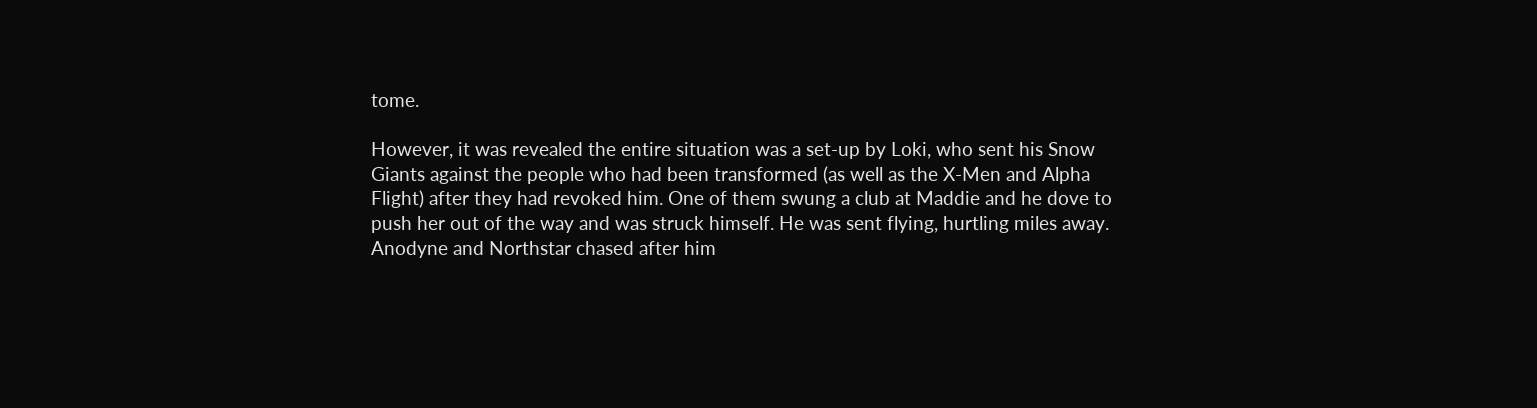tome.

However, it was revealed the entire situation was a set-up by Loki, who sent his Snow Giants against the people who had been transformed (as well as the X-Men and Alpha Flight) after they had revoked him. One of them swung a club at Maddie and he dove to push her out of the way and was struck himself. He was sent flying, hurtling miles away. Anodyne and Northstar chased after him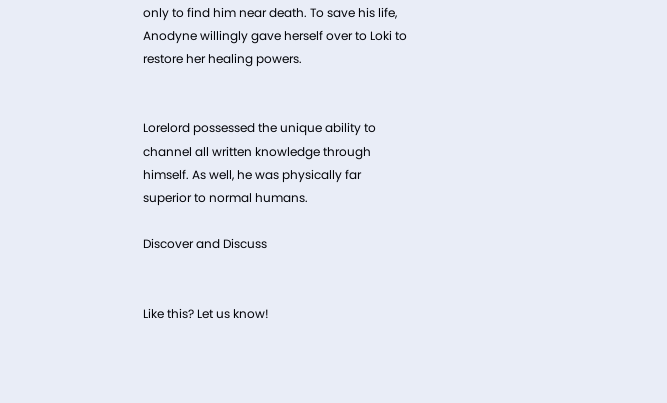only to find him near death. To save his life, Anodyne willingly gave herself over to Loki to restore her healing powers.


Lorelord possessed the unique ability to channel all written knowledge through himself. As well, he was physically far superior to normal humans.

Discover and Discuss


Like this? Let us know!